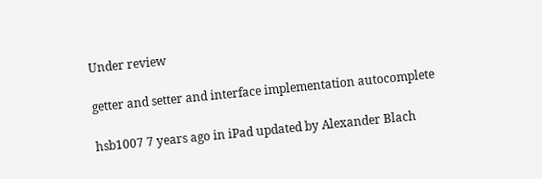Under review

getter and setter and interface implementation autocomplete

hsb1007 7 years ago in iPad updated by Alexander Blach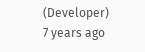(Developer) 7 years ago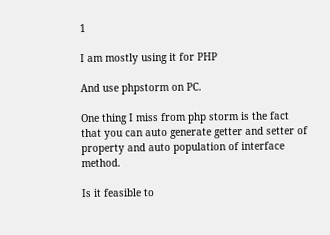1

I am mostly using it for PHP

And use phpstorm on PC.

One thing I miss from php storm is the fact that you can auto generate getter and setter of property and auto population of interface method.

Is it feasible to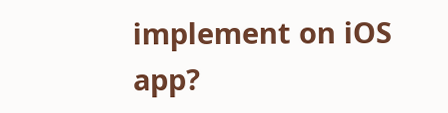implement on iOS app?